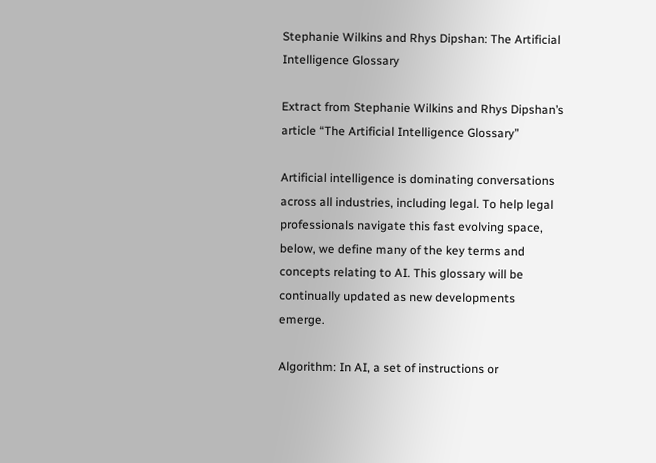Stephanie Wilkins and Rhys Dipshan: The Artificial Intelligence Glossary

Extract from Stephanie Wilkins and Rhys Dipshan’s article “The Artificial Intelligence Glossary”

Artificial intelligence is dominating conversations across all industries, including legal. To help legal professionals navigate this fast evolving space, below, we define many of the key terms and concepts relating to AI. This glossary will be continually updated as new developments emerge.

Algorithm: In AI, a set of instructions or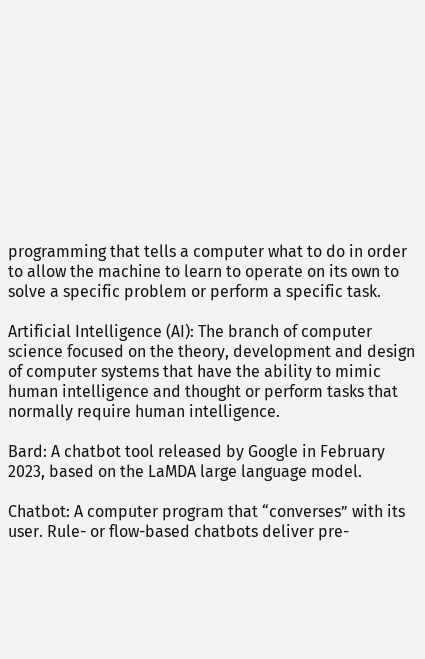programming that tells a computer what to do in order to allow the machine to learn to operate on its own to solve a specific problem or perform a specific task.

Artificial Intelligence (AI): The branch of computer science focused on the theory, development and design of computer systems that have the ability to mimic human intelligence and thought or perform tasks that normally require human intelligence.

Bard: A chatbot tool released by Google in February 2023, based on the LaMDA large language model.

Chatbot: A computer program that “converses” with its user. Rule- or flow-based chatbots deliver pre-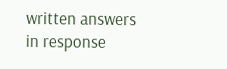written answers in response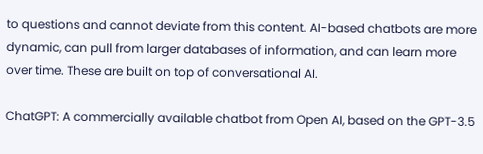to questions and cannot deviate from this content. AI-based chatbots are more dynamic, can pull from larger databases of information, and can learn more over time. These are built on top of conversational AI.

ChatGPT: A commercially available chatbot from Open AI, based on the GPT-3.5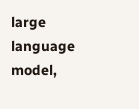large language model,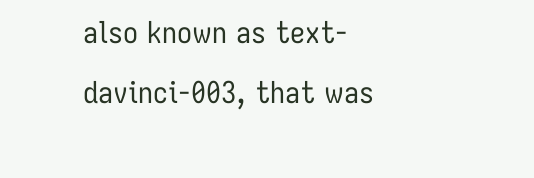also known as text-davinci-003, that was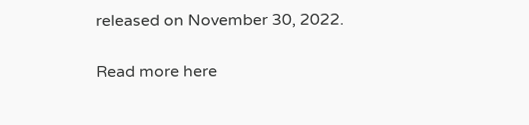released on November 30, 2022.

Read more here